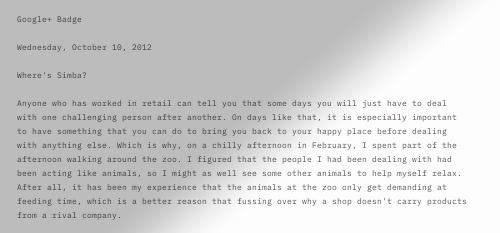Google+ Badge

Wednesday, October 10, 2012

Where's Simba?

Anyone who has worked in retail can tell you that some days you will just have to deal with one challenging person after another. On days like that, it is especially important to have something that you can do to bring you back to your happy place before dealing with anything else. Which is why, on a chilly afternoon in February, I spent part of the afternoon walking around the zoo. I figured that the people I had been dealing with had been acting like animals, so I might as well see some other animals to help myself relax. After all, it has been my experience that the animals at the zoo only get demanding at feeding time, which is a better reason that fussing over why a shop doesn't carry products from a rival company.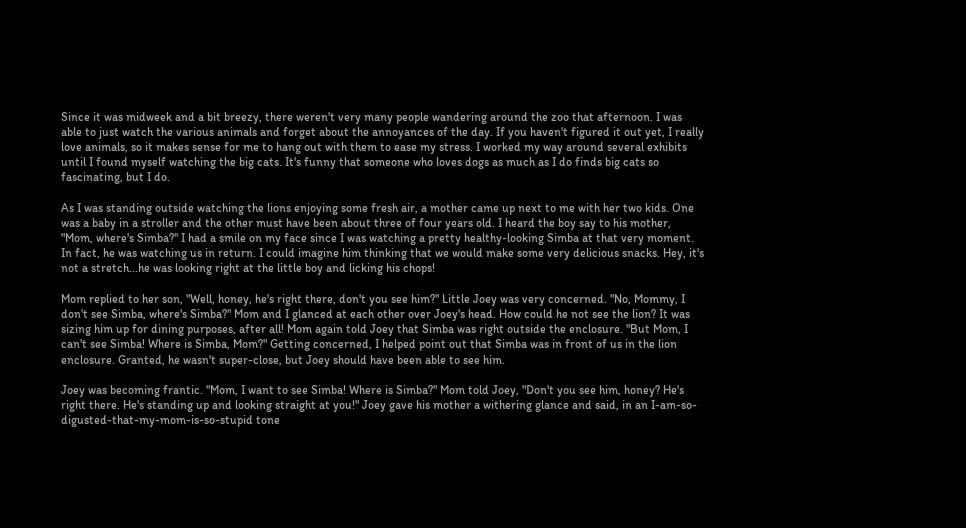Since it was midweek and a bit breezy, there weren't very many people wandering around the zoo that afternoon. I was able to just watch the various animals and forget about the annoyances of the day. If you haven't figured it out yet, I really love animals, so it makes sense for me to hang out with them to ease my stress. I worked my way around several exhibits until I found myself watching the big cats. It's funny that someone who loves dogs as much as I do finds big cats so fascinating, but I do.

As I was standing outside watching the lions enjoying some fresh air, a mother came up next to me with her two kids. One was a baby in a stroller and the other must have been about three of four years old. I heard the boy say to his mother, "Mom, where's Simba?" I had a smile on my face since I was watching a pretty healthy-looking Simba at that very moment. In fact, he was watching us in return. I could imagine him thinking that we would make some very delicious snacks. Hey, it's not a stretch...he was looking right at the little boy and licking his chops!

Mom replied to her son, "Well, honey, he's right there, don't you see him?" Little Joey was very concerned. "No, Mommy, I don't see Simba, where's Simba?" Mom and I glanced at each other over Joey's head. How could he not see the lion? It was sizing him up for dining purposes, after all! Mom again told Joey that Simba was right outside the enclosure. "But Mom, I can't see Simba! Where is Simba, Mom?" Getting concerned, I helped point out that Simba was in front of us in the lion enclosure. Granted, he wasn't super-close, but Joey should have been able to see him.

Joey was becoming frantic. "Mom, I want to see Simba! Where is Simba?" Mom told Joey, "Don't you see him, honey? He's right there. He's standing up and looking straight at you!" Joey gave his mother a withering glance and said, in an I-am-so-digusted-that-my-mom-is-so-stupid tone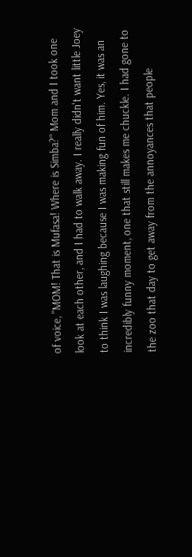of voice, "MOM! That is Mufasa! Where is Simba?" Mom and I took one look at each other, and I had to walk away. I really didn't want little Joey to think I was laughing because I was making fun of him. Yes, it was an incredibly funny moment, one that still makes me chuckle. I had gone to the zoo that day to get away from the annoyances that people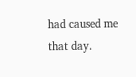had caused me that day.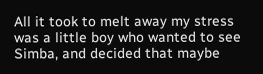All it took to melt away my stress was a little boy who wanted to see Simba, and decided that maybe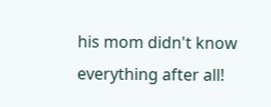his mom didn't know everything after all!